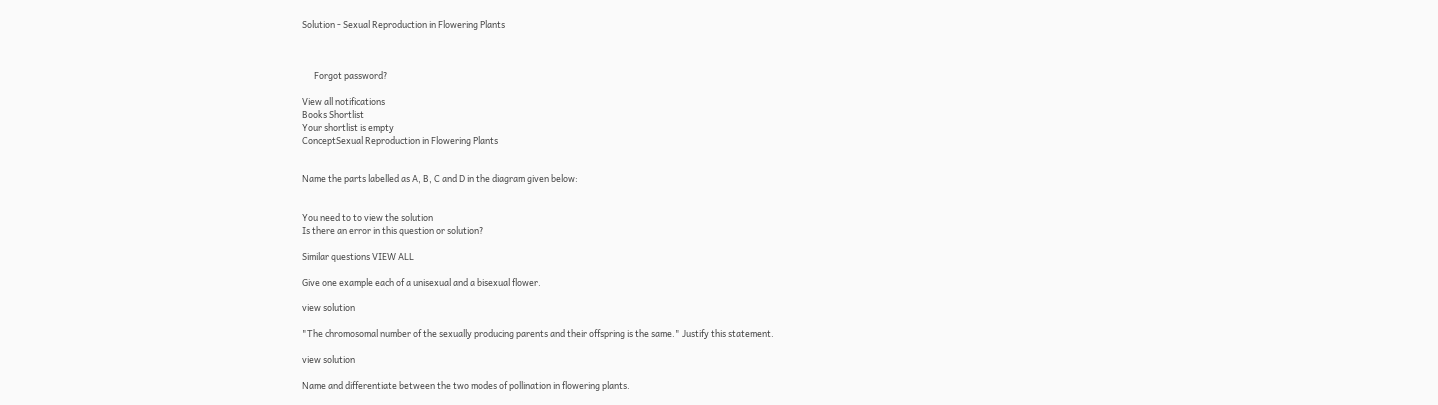Solution - Sexual Reproduction in Flowering Plants



      Forgot password?

View all notifications
Books Shortlist
Your shortlist is empty
ConceptSexual Reproduction in Flowering Plants


Name the parts labelled as A, B, C and D in the diagram given below:


You need to to view the solution
Is there an error in this question or solution?

Similar questions VIEW ALL

Give one example each of a unisexual and a bisexual flower.

view solution

"The chromosomal number of the sexually producing parents and their offspring is the same." Justify this statement.

view solution

Name and differentiate between the two modes of pollination in flowering plants.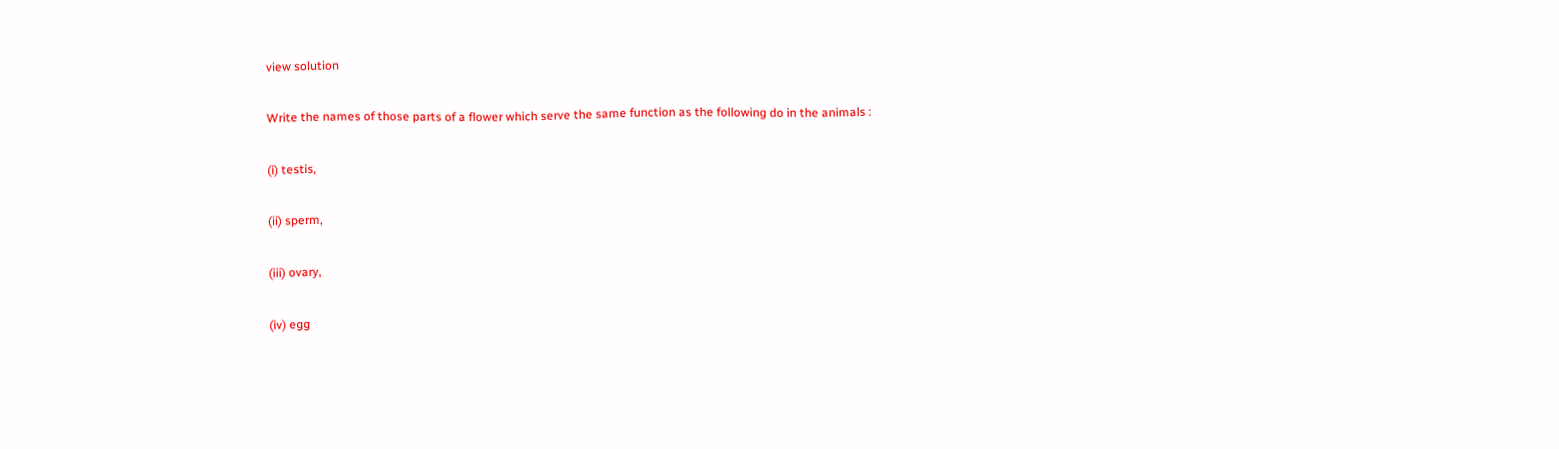view solution

Write the names of those parts of a flower which serve the same function as the following do in the animals :

(i) testis,

(ii) sperm,

(iii) ovary,

(iv) egg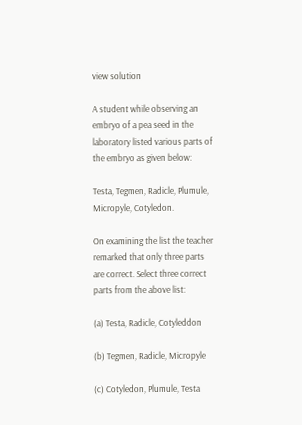view solution

A student while observing an embryo of a pea seed in the laboratory listed various parts of the embryo as given below:

Testa, Tegmen, Radicle, Plumule, Micropyle, Cotyledon.

On examining the list the teacher remarked that only three parts are correct. Select three correct parts from the above list:

(a) Testa, Radicle, Cotyleddon

(b) Tegmen, Radicle, Micropyle

(c) Cotyledon, Plumule, Testa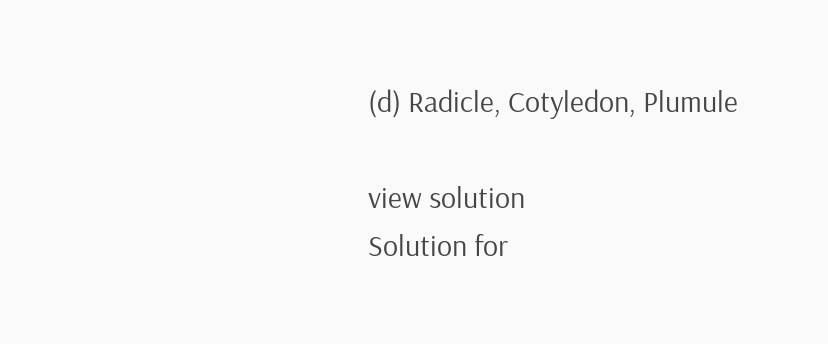(d) Radicle, Cotyledon, Plumule

view solution
Solution for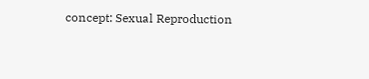concept: Sexual Reproduction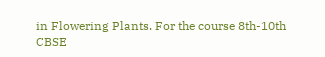in Flowering Plants. For the course 8th-10th CBSE